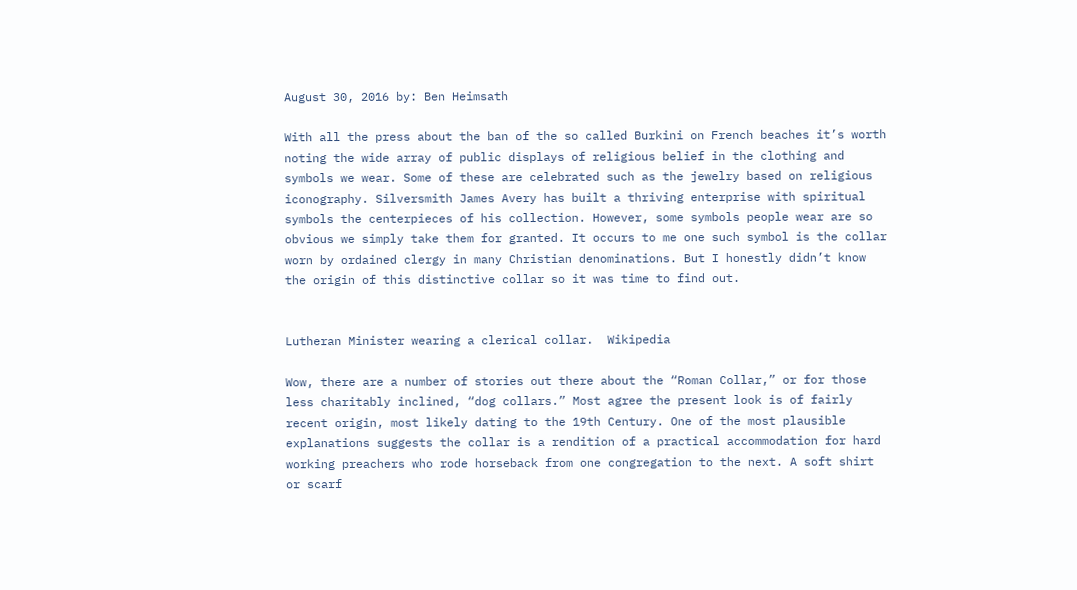August 30, 2016 by: Ben Heimsath

With all the press about the ban of the so called Burkini on French beaches it’s worth noting the wide array of public displays of religious belief in the clothing and symbols we wear. Some of these are celebrated such as the jewelry based on religious iconography. Silversmith James Avery has built a thriving enterprise with spiritual symbols the centerpieces of his collection. However, some symbols people wear are so obvious we simply take them for granted. It occurs to me one such symbol is the collar worn by ordained clergy in many Christian denominations. But I honestly didn’t know the origin of this distinctive collar so it was time to find out.


Lutheran Minister wearing a clerical collar.  Wikipedia

Wow, there are a number of stories out there about the “Roman Collar,” or for those less charitably inclined, “dog collars.” Most agree the present look is of fairly recent origin, most likely dating to the 19th Century. One of the most plausible explanations suggests the collar is a rendition of a practical accommodation for hard working preachers who rode horseback from one congregation to the next. A soft shirt or scarf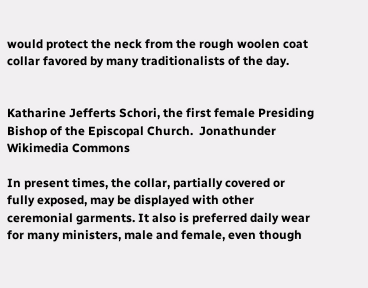would protect the neck from the rough woolen coat collar favored by many traditionalists of the day.


Katharine Jefferts Schori, the first female Presiding Bishop of the Episcopal Church.  Jonathunder Wikimedia Commons

In present times, the collar, partially covered or fully exposed, may be displayed with other ceremonial garments. It also is preferred daily wear for many ministers, male and female, even though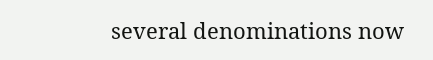several denominations now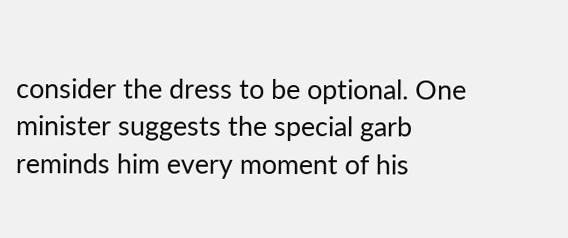consider the dress to be optional. One minister suggests the special garb reminds him every moment of his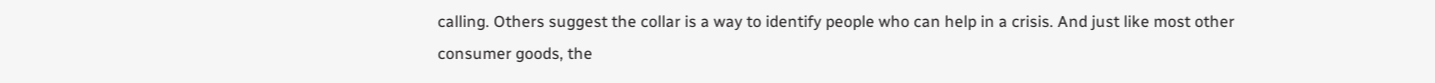calling. Others suggest the collar is a way to identify people who can help in a crisis. And just like most other consumer goods, the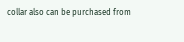collar also can be purchased from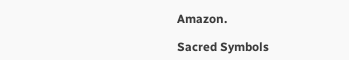Amazon.

Sacred Symbols